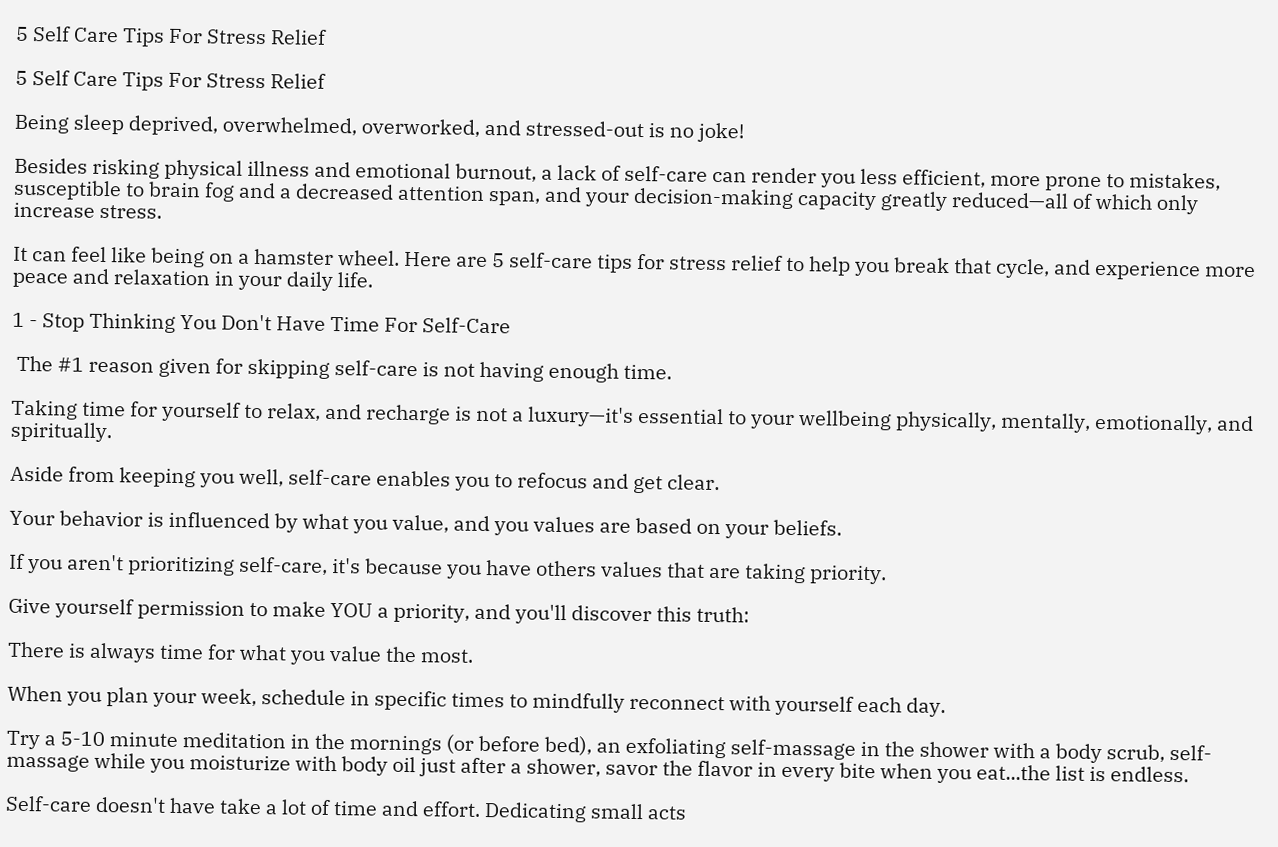5 Self Care Tips For Stress Relief

5 Self Care Tips For Stress Relief

Being sleep deprived, overwhelmed, overworked, and stressed-out is no joke!

Besides risking physical illness and emotional burnout, a lack of self-care can render you less efficient, more prone to mistakes, susceptible to brain fog and a decreased attention span, and your decision-making capacity greatly reduced—all of which only increase stress.

It can feel like being on a hamster wheel. Here are 5 self-care tips for stress relief to help you break that cycle, and experience more peace and relaxation in your daily life.

1 - Stop Thinking You Don't Have Time For Self-Care

 The #1 reason given for skipping self-care is not having enough time.

Taking time for yourself to relax, and recharge is not a luxury—it's essential to your wellbeing physically, mentally, emotionally, and spiritually.

Aside from keeping you well, self-care enables you to refocus and get clear.

Your behavior is influenced by what you value, and you values are based on your beliefs.

If you aren't prioritizing self-care, it's because you have others values that are taking priority.

Give yourself permission to make YOU a priority, and you'll discover this truth:

There is always time for what you value the most.

When you plan your week, schedule in specific times to mindfully reconnect with yourself each day.

Try a 5-10 minute meditation in the mornings (or before bed), an exfoliating self-massage in the shower with a body scrub, self-massage while you moisturize with body oil just after a shower, savor the flavor in every bite when you eat...the list is endless.

Self-care doesn't have take a lot of time and effort. Dedicating small acts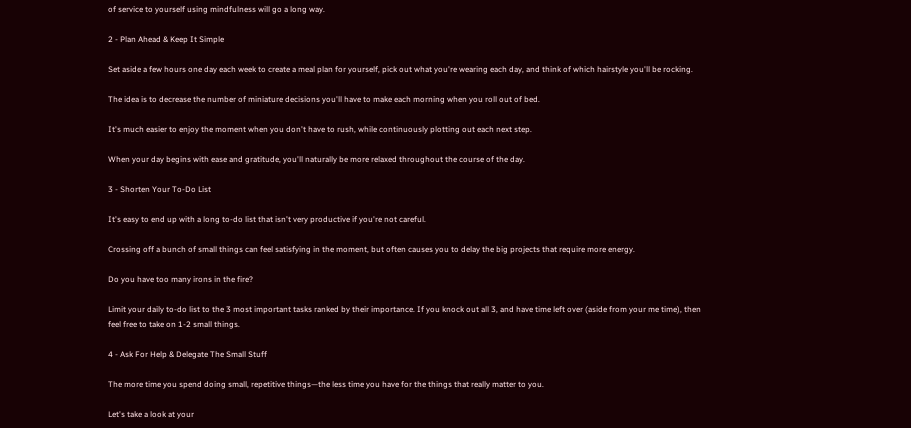of service to yourself using mindfulness will go a long way.

2 - Plan Ahead & Keep It Simple

Set aside a few hours one day each week to create a meal plan for yourself, pick out what you're wearing each day, and think of which hairstyle you'll be rocking.

The idea is to decrease the number of miniature decisions you'll have to make each morning when you roll out of bed.

It's much easier to enjoy the moment when you don't have to rush, while continuously plotting out each next step.

When your day begins with ease and gratitude, you'll naturally be more relaxed throughout the course of the day.

3 - Shorten Your To-Do List

It's easy to end up with a long to-do list that isn't very productive if you're not careful.

Crossing off a bunch of small things can feel satisfying in the moment, but often causes you to delay the big projects that require more energy.

Do you have too many irons in the fire?

Limit your daily to-do list to the 3 most important tasks ranked by their importance. If you knock out all 3, and have time left over (aside from your me time), then feel free to take on 1-2 small things.

4 - Ask For Help & Delegate The Small Stuff

The more time you spend doing small, repetitive things—the less time you have for the things that really matter to you.

Let's take a look at your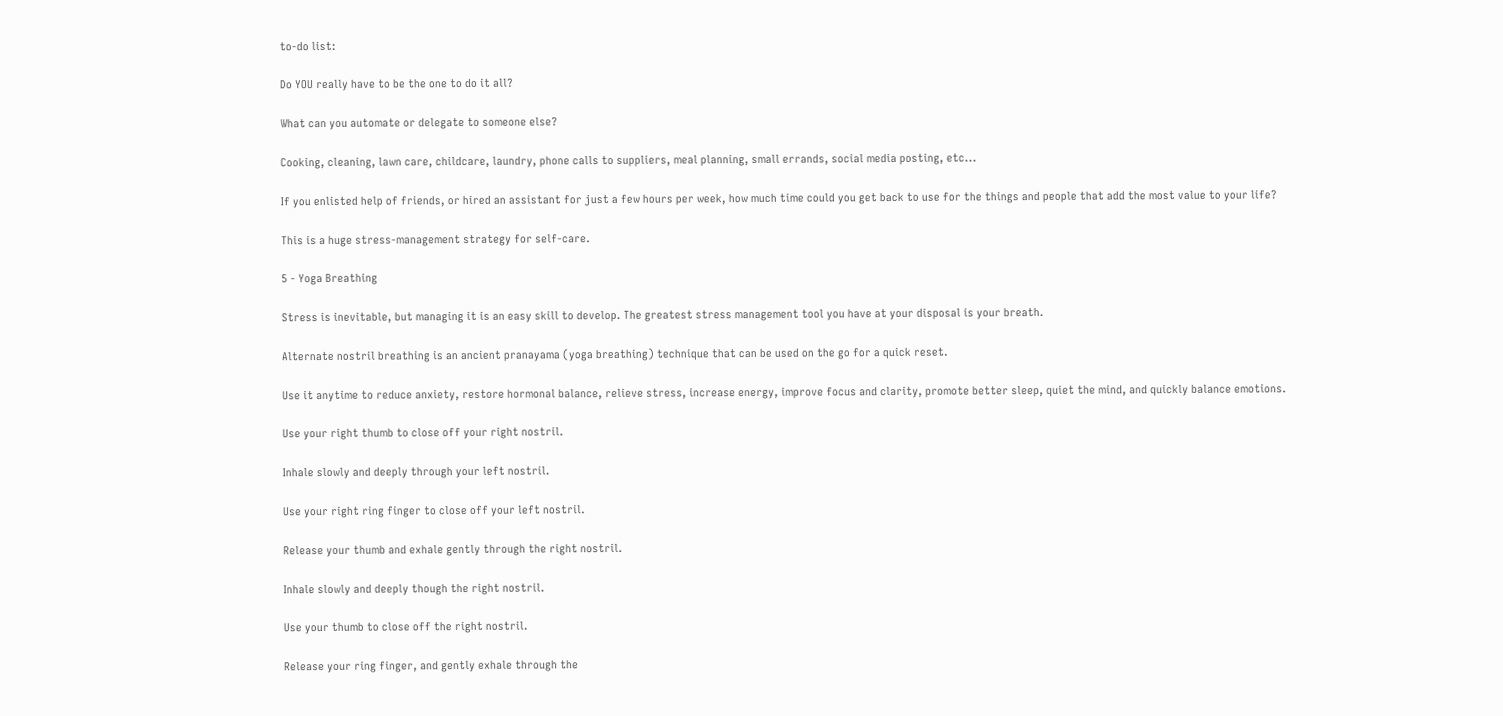to-do list:

Do YOU really have to be the one to do it all?

What can you automate or delegate to someone else?

Cooking, cleaning, lawn care, childcare, laundry, phone calls to suppliers, meal planning, small errands, social media posting, etc...

If you enlisted help of friends, or hired an assistant for just a few hours per week, how much time could you get back to use for the things and people that add the most value to your life?

This is a huge stress-management strategy for self-care.

5 - Yoga Breathing

Stress is inevitable, but managing it is an easy skill to develop. The greatest stress management tool you have at your disposal is your breath.

Alternate nostril breathing is an ancient pranayama (yoga breathing) technique that can be used on the go for a quick reset.

Use it anytime to reduce anxiety, restore hormonal balance, relieve stress, increase energy, improve focus and clarity, promote better sleep, quiet the mind, and quickly balance emotions.

Use your right thumb to close off your right nostril.

Inhale slowly and deeply through your left nostril.

Use your right ring finger to close off your left nostril.

Release your thumb and exhale gently through the right nostril.

Inhale slowly and deeply though the right nostril.

Use your thumb to close off the right nostril.

Release your ring finger, and gently exhale through the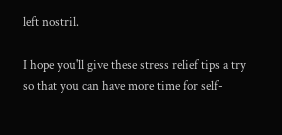left nostril.

I hope you'll give these stress relief tips a try so that you can have more time for self-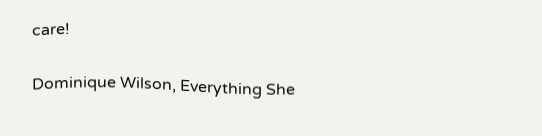care!

Dominique Wilson, Everything She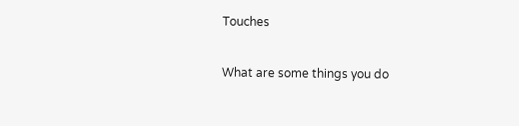Touches

What are some things you do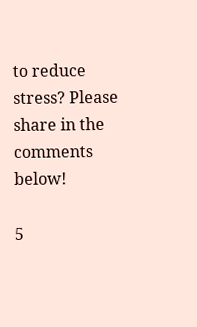to reduce stress? Please share in the comments below!

5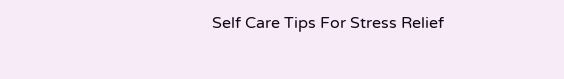Self Care Tips For Stress Relief